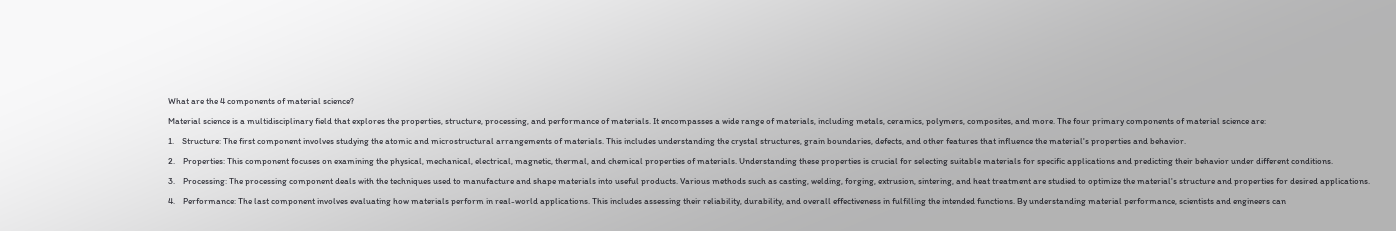What are the 4 components of material science?

Material science is a multidisciplinary field that explores the properties, structure, processing, and performance of materials. It encompasses a wide range of materials, including metals, ceramics, polymers, composites, and more. The four primary components of material science are:

1.    Structure: The first component involves studying the atomic and microstructural arrangements of materials. This includes understanding the crystal structures, grain boundaries, defects, and other features that influence the material's properties and behavior.

2.    Properties: This component focuses on examining the physical, mechanical, electrical, magnetic, thermal, and chemical properties of materials. Understanding these properties is crucial for selecting suitable materials for specific applications and predicting their behavior under different conditions.

3.    Processing: The processing component deals with the techniques used to manufacture and shape materials into useful products. Various methods such as casting, welding, forging, extrusion, sintering, and heat treatment are studied to optimize the material's structure and properties for desired applications.

4.    Performance: The last component involves evaluating how materials perform in real-world applications. This includes assessing their reliability, durability, and overall effectiveness in fulfilling the intended functions. By understanding material performance, scientists and engineers can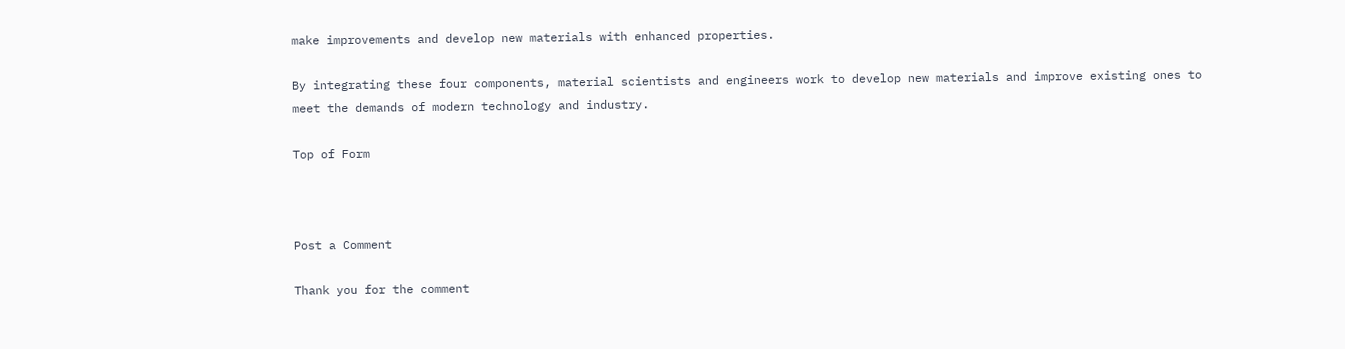make improvements and develop new materials with enhanced properties.

By integrating these four components, material scientists and engineers work to develop new materials and improve existing ones to meet the demands of modern technology and industry.

Top of Form



Post a Comment

Thank you for the comment